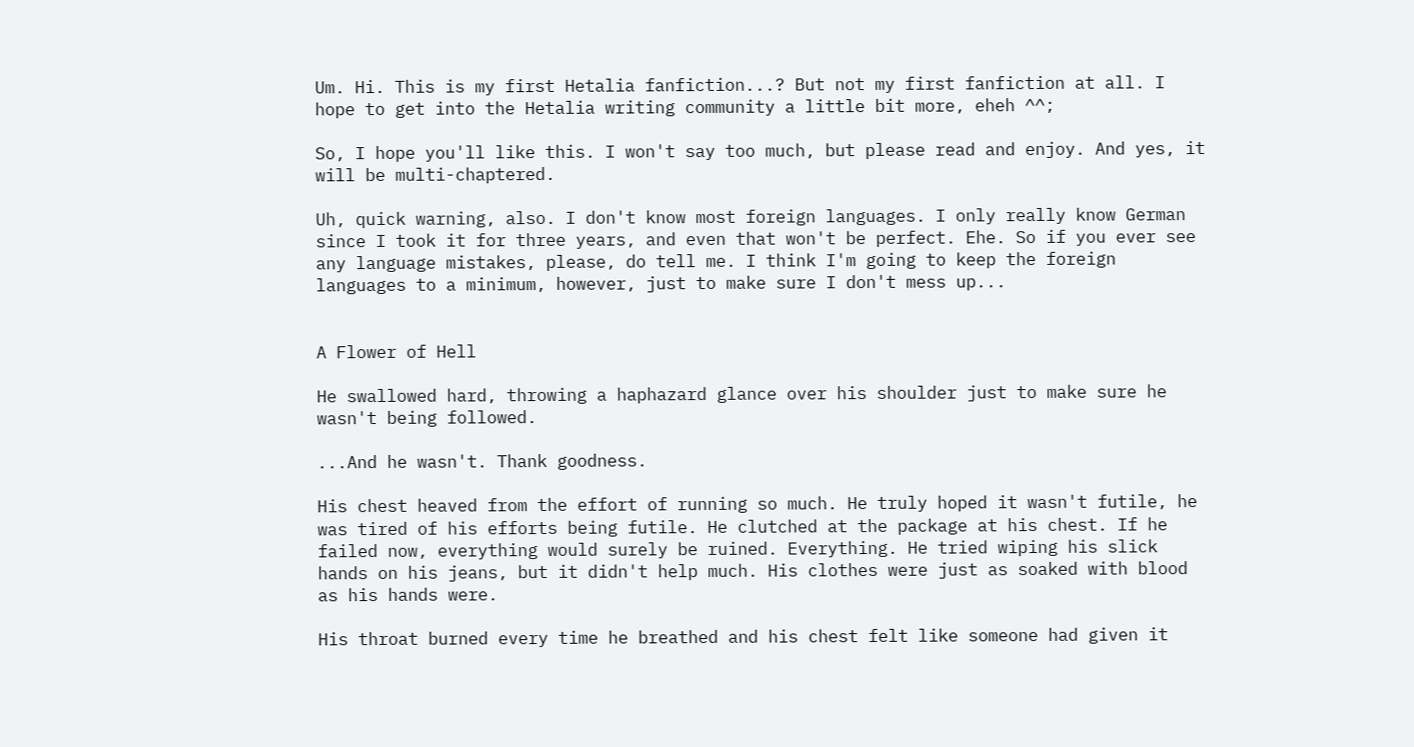Um. Hi. This is my first Hetalia fanfiction...? But not my first fanfiction at all. I hope to get into the Hetalia writing community a little bit more, eheh ^^;

So, I hope you'll like this. I won't say too much, but please read and enjoy. And yes, it will be multi-chaptered.

Uh, quick warning, also. I don't know most foreign languages. I only really know German since I took it for three years, and even that won't be perfect. Ehe. So if you ever see any language mistakes, please, do tell me. I think I'm going to keep the foreign languages to a minimum, however, just to make sure I don't mess up...


A Flower of Hell

He swallowed hard, throwing a haphazard glance over his shoulder just to make sure he wasn't being followed.

...And he wasn't. Thank goodness.

His chest heaved from the effort of running so much. He truly hoped it wasn't futile, he was tired of his efforts being futile. He clutched at the package at his chest. If he failed now, everything would surely be ruined. Everything. He tried wiping his slick hands on his jeans, but it didn't help much. His clothes were just as soaked with blood as his hands were.

His throat burned every time he breathed and his chest felt like someone had given it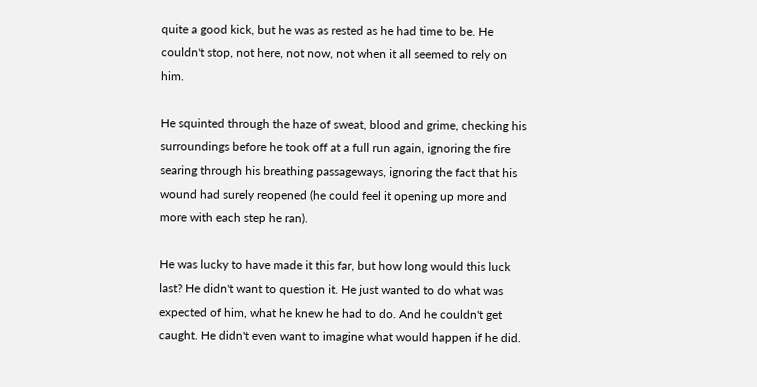quite a good kick, but he was as rested as he had time to be. He couldn't stop, not here, not now, not when it all seemed to rely on him.

He squinted through the haze of sweat, blood and grime, checking his surroundings before he took off at a full run again, ignoring the fire searing through his breathing passageways, ignoring the fact that his wound had surely reopened (he could feel it opening up more and more with each step he ran).

He was lucky to have made it this far, but how long would this luck last? He didn't want to question it. He just wanted to do what was expected of him, what he knew he had to do. And he couldn't get caught. He didn't even want to imagine what would happen if he did.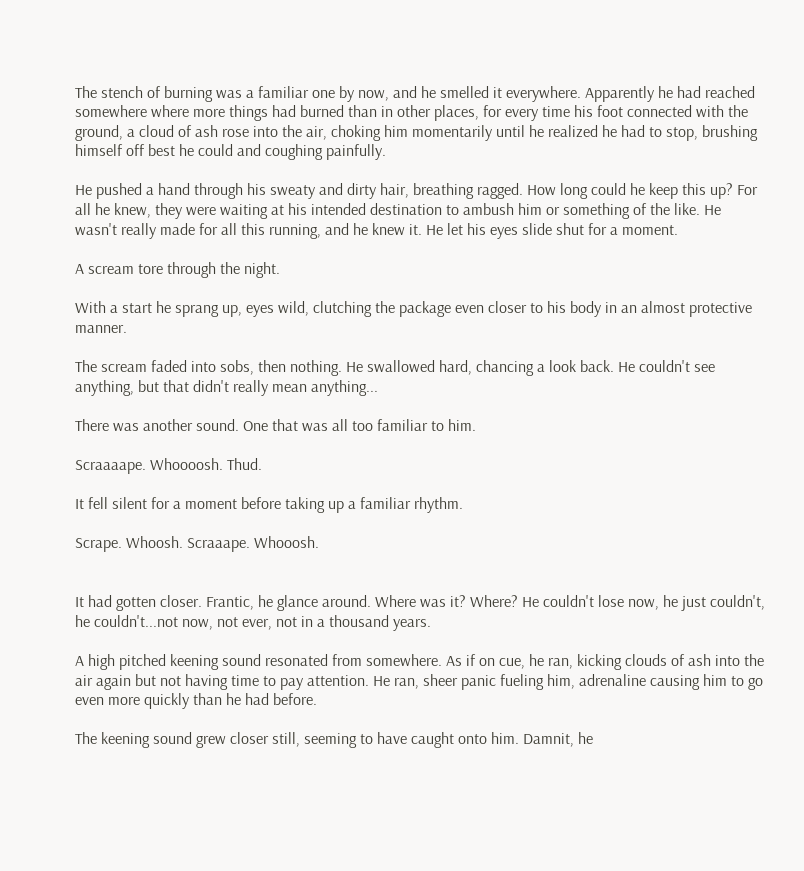The stench of burning was a familiar one by now, and he smelled it everywhere. Apparently he had reached somewhere where more things had burned than in other places, for every time his foot connected with the ground, a cloud of ash rose into the air, choking him momentarily until he realized he had to stop, brushing himself off best he could and coughing painfully.

He pushed a hand through his sweaty and dirty hair, breathing ragged. How long could he keep this up? For all he knew, they were waiting at his intended destination to ambush him or something of the like. He wasn't really made for all this running, and he knew it. He let his eyes slide shut for a moment.

A scream tore through the night.

With a start he sprang up, eyes wild, clutching the package even closer to his body in an almost protective manner.

The scream faded into sobs, then nothing. He swallowed hard, chancing a look back. He couldn't see anything, but that didn't really mean anything...

There was another sound. One that was all too familiar to him.

Scraaaape. Whoooosh. Thud.

It fell silent for a moment before taking up a familiar rhythm.

Scrape. Whoosh. Scraaape. Whooosh.


It had gotten closer. Frantic, he glance around. Where was it? Where? He couldn't lose now, he just couldn't, he couldn't...not now, not ever, not in a thousand years.

A high pitched keening sound resonated from somewhere. As if on cue, he ran, kicking clouds of ash into the air again but not having time to pay attention. He ran, sheer panic fueling him, adrenaline causing him to go even more quickly than he had before.

The keening sound grew closer still, seeming to have caught onto him. Damnit, he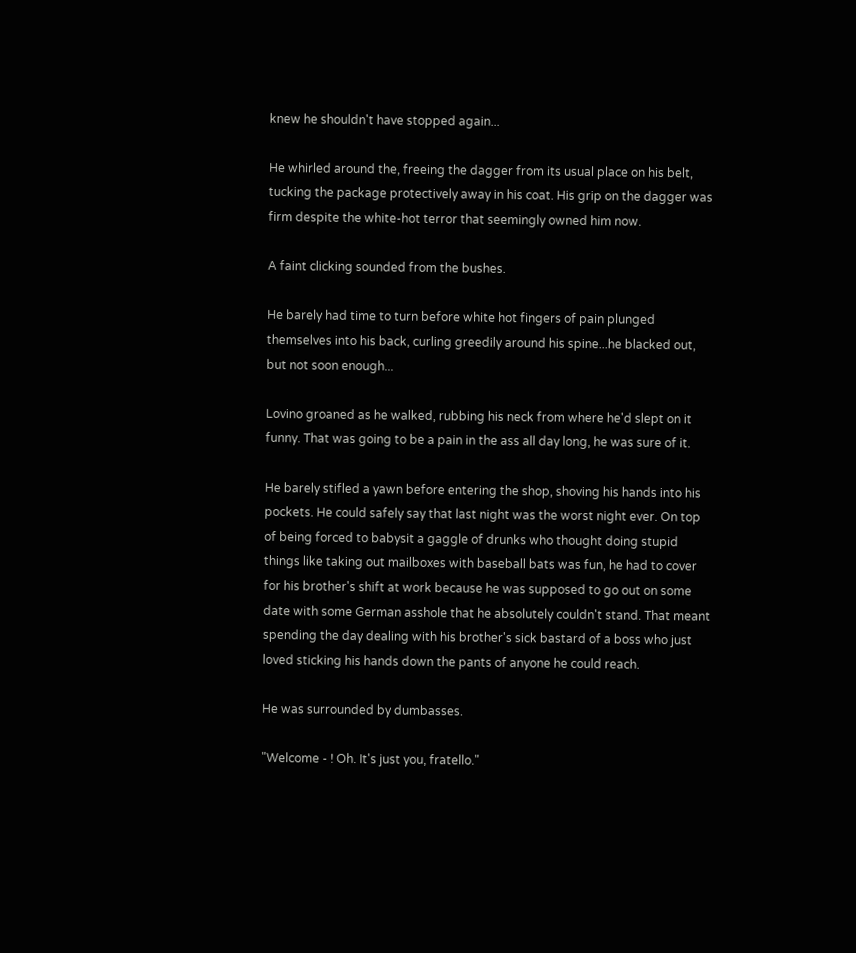knew he shouldn't have stopped again...

He whirled around the, freeing the dagger from its usual place on his belt, tucking the package protectively away in his coat. His grip on the dagger was firm despite the white-hot terror that seemingly owned him now.

A faint clicking sounded from the bushes.

He barely had time to turn before white hot fingers of pain plunged themselves into his back, curling greedily around his spine...he blacked out, but not soon enough...

Lovino groaned as he walked, rubbing his neck from where he'd slept on it funny. That was going to be a pain in the ass all day long, he was sure of it.

He barely stifled a yawn before entering the shop, shoving his hands into his pockets. He could safely say that last night was the worst night ever. On top of being forced to babysit a gaggle of drunks who thought doing stupid things like taking out mailboxes with baseball bats was fun, he had to cover for his brother's shift at work because he was supposed to go out on some date with some German asshole that he absolutely couldn't stand. That meant spending the day dealing with his brother's sick bastard of a boss who just loved sticking his hands down the pants of anyone he could reach.

He was surrounded by dumbasses.

"Welcome - ! Oh. It's just you, fratello."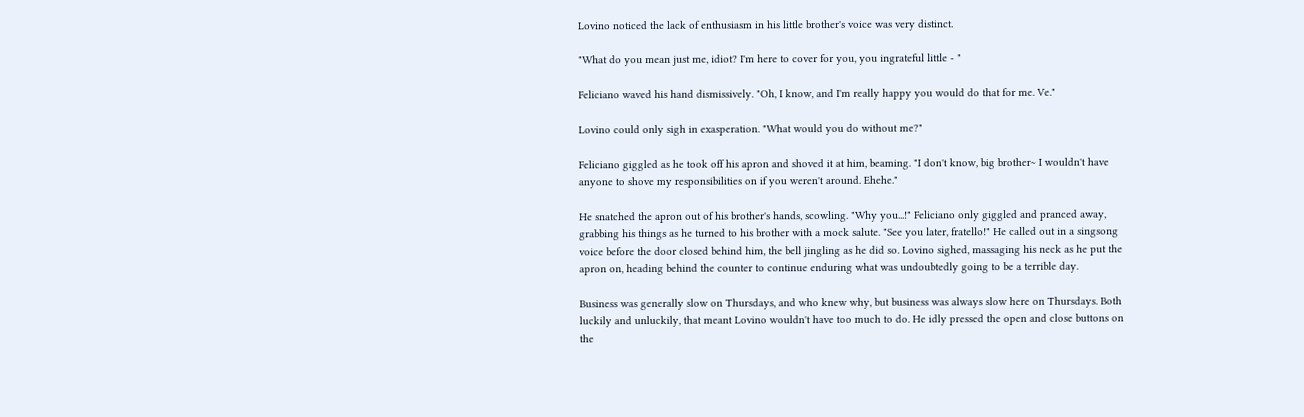Lovino noticed the lack of enthusiasm in his little brother's voice was very distinct.

"What do you mean just me, idiot? I'm here to cover for you, you ingrateful little - "

Feliciano waved his hand dismissively. "Oh, I know, and I'm really happy you would do that for me. Ve."

Lovino could only sigh in exasperation. "What would you do without me?"

Feliciano giggled as he took off his apron and shoved it at him, beaming. "I don't know, big brother~ I wouldn't have anyone to shove my responsibilities on if you weren't around. Ehehe."

He snatched the apron out of his brother's hands, scowling. "Why you...!" Feliciano only giggled and pranced away, grabbing his things as he turned to his brother with a mock salute. "See you later, fratello!" He called out in a singsong voice before the door closed behind him, the bell jingling as he did so. Lovino sighed, massaging his neck as he put the apron on, heading behind the counter to continue enduring what was undoubtedly going to be a terrible day.

Business was generally slow on Thursdays, and who knew why, but business was always slow here on Thursdays. Both luckily and unluckily, that meant Lovino wouldn't have too much to do. He idly pressed the open and close buttons on the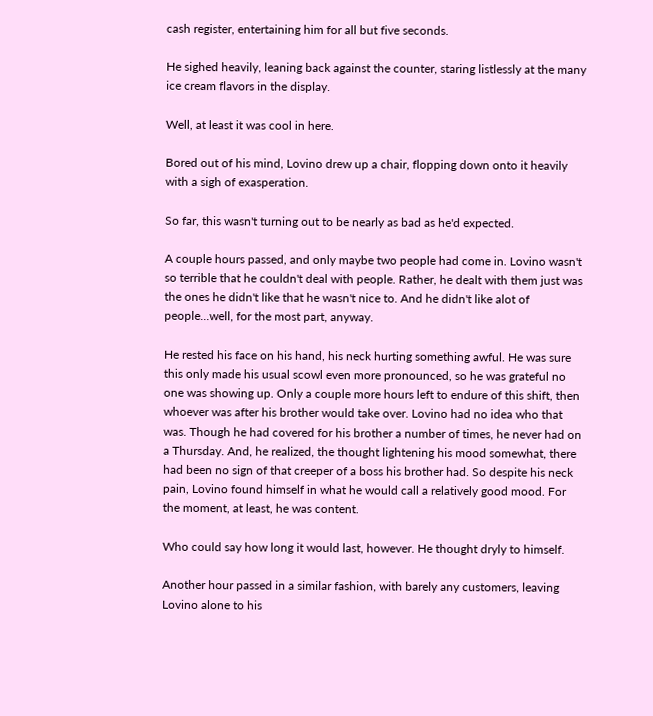cash register, entertaining him for all but five seconds.

He sighed heavily, leaning back against the counter, staring listlessly at the many ice cream flavors in the display.

Well, at least it was cool in here.

Bored out of his mind, Lovino drew up a chair, flopping down onto it heavily with a sigh of exasperation.

So far, this wasn't turning out to be nearly as bad as he'd expected.

A couple hours passed, and only maybe two people had come in. Lovino wasn't so terrible that he couldn't deal with people. Rather, he dealt with them just was the ones he didn't like that he wasn't nice to. And he didn't like alot of people...well, for the most part, anyway.

He rested his face on his hand, his neck hurting something awful. He was sure this only made his usual scowl even more pronounced, so he was grateful no one was showing up. Only a couple more hours left to endure of this shift, then whoever was after his brother would take over. Lovino had no idea who that was. Though he had covered for his brother a number of times, he never had on a Thursday. And, he realized, the thought lightening his mood somewhat, there had been no sign of that creeper of a boss his brother had. So despite his neck pain, Lovino found himself in what he would call a relatively good mood. For the moment, at least, he was content.

Who could say how long it would last, however. He thought dryly to himself.

Another hour passed in a similar fashion, with barely any customers, leaving Lovino alone to his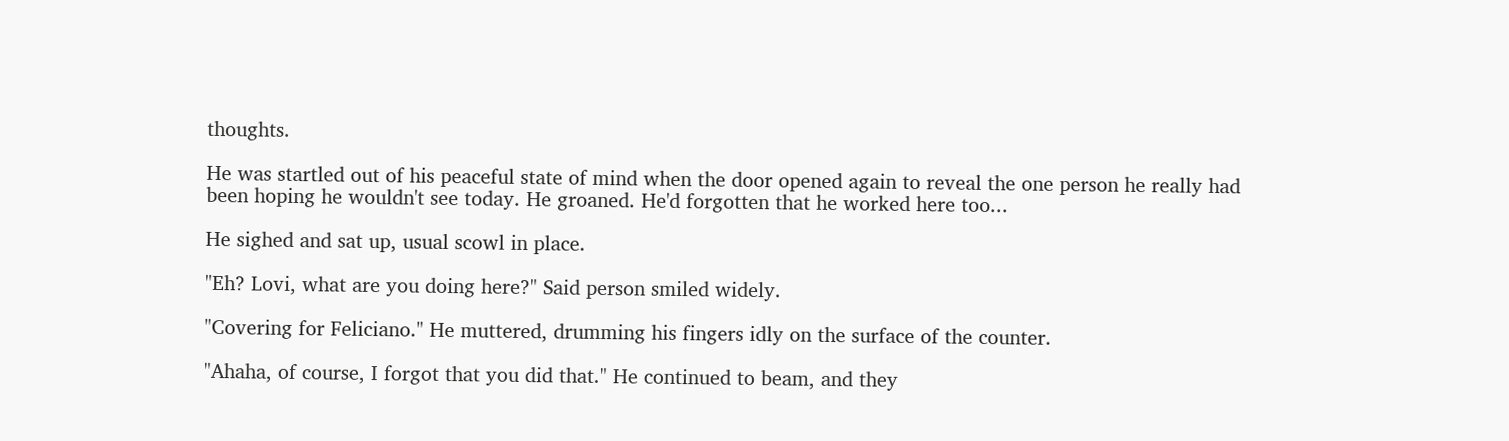thoughts.

He was startled out of his peaceful state of mind when the door opened again to reveal the one person he really had been hoping he wouldn't see today. He groaned. He'd forgotten that he worked here too...

He sighed and sat up, usual scowl in place.

"Eh? Lovi, what are you doing here?" Said person smiled widely.

"Covering for Feliciano." He muttered, drumming his fingers idly on the surface of the counter.

"Ahaha, of course, I forgot that you did that." He continued to beam, and they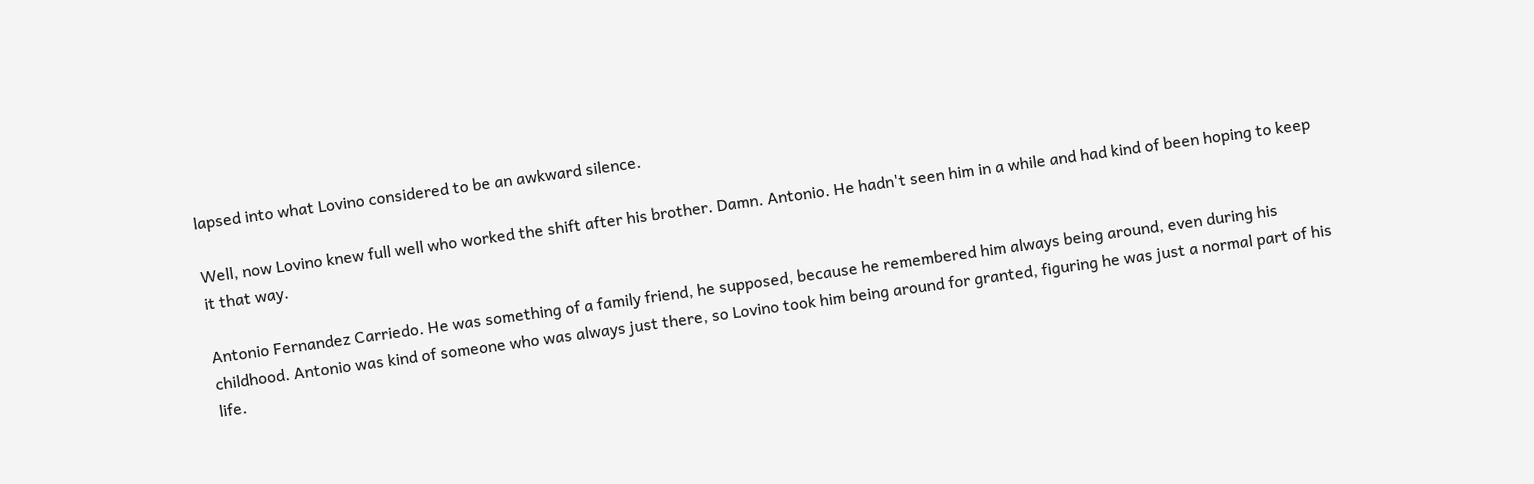lapsed into what Lovino considered to be an awkward silence.

Well, now Lovino knew full well who worked the shift after his brother. Damn. Antonio. He hadn't seen him in a while and had kind of been hoping to keep it that way.

Antonio Fernandez Carriedo. He was something of a family friend, he supposed, because he remembered him always being around, even during his childhood. Antonio was kind of someone who was always just there, so Lovino took him being around for granted, figuring he was just a normal part of his life.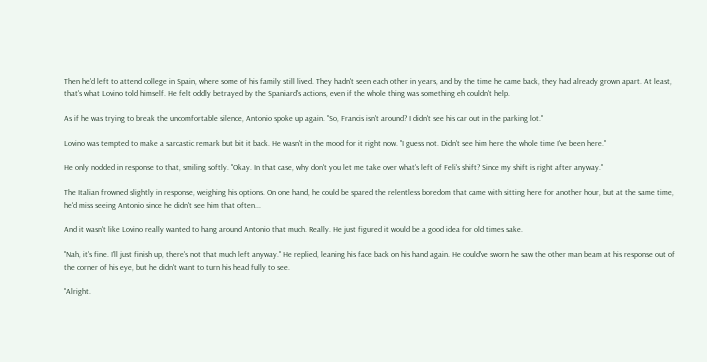Then he'd left to attend college in Spain, where some of his family still lived. They hadn't seen each other in years, and by the time he came back, they had already grown apart. At least, that's what Lovino told himself. He felt oddly betrayed by the Spaniard's actions, even if the whole thing was something eh couldn't help.

As if he was trying to break the uncomfortable silence, Antonio spoke up again. "So, Francis isn't around? I didn't see his car out in the parking lot."

Lovino was tempted to make a sarcastic remark but bit it back. He wasn't in the mood for it right now. "I guess not. Didn't see him here the whole time I've been here."

He only nodded in response to that, smiling softly. "Okay. In that case, why don't you let me take over what's left of Feli's shift? Since my shift is right after anyway."

The Italian frowned slightly in response, weighing his options. On one hand, he could be spared the relentless boredom that came with sitting here for another hour, but at the same time, he'd miss seeing Antonio since he didn't see him that often...

And it wasn't like Lovino really wanted to hang around Antonio that much. Really. He just figured it would be a good idea for old times sake.

"Nah, it's fine. I'll just finish up, there's not that much left anyway." He replied, leaning his face back on his hand again. He could've sworn he saw the other man beam at his response out of the corner of his eye, but he didn't want to turn his head fully to see.

"Alright.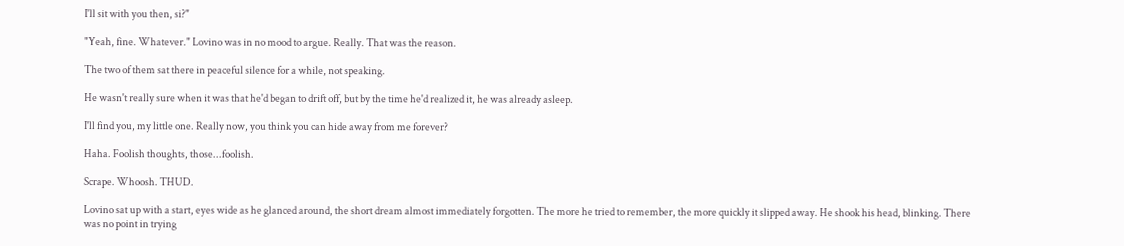I'll sit with you then, si?"

"Yeah, fine. Whatever." Lovino was in no mood to argue. Really. That was the reason.

The two of them sat there in peaceful silence for a while, not speaking.

He wasn't really sure when it was that he'd began to drift off, but by the time he'd realized it, he was already asleep.

I'll find you, my little one. Really now, you think you can hide away from me forever?

Haha. Foolish thoughts, those...foolish.

Scrape. Whoosh. THUD.

Lovino sat up with a start, eyes wide as he glanced around, the short dream almost immediately forgotten. The more he tried to remember, the more quickly it slipped away. He shook his head, blinking. There was no point in trying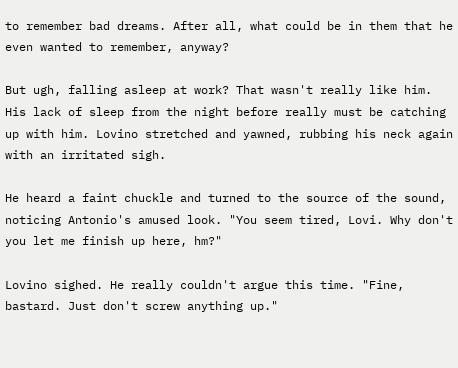to remember bad dreams. After all, what could be in them that he even wanted to remember, anyway?

But ugh, falling asleep at work? That wasn't really like him. His lack of sleep from the night before really must be catching up with him. Lovino stretched and yawned, rubbing his neck again with an irritated sigh.

He heard a faint chuckle and turned to the source of the sound, noticing Antonio's amused look. "You seem tired, Lovi. Why don't you let me finish up here, hm?"

Lovino sighed. He really couldn't argue this time. "Fine, bastard. Just don't screw anything up."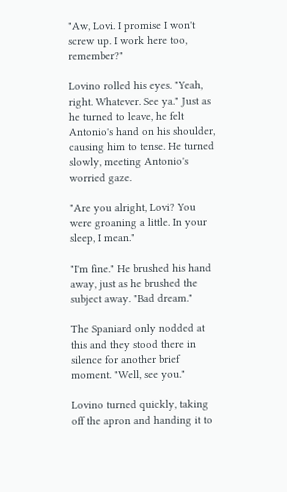"Aw, Lovi. I promise I won't screw up. I work here too, remember?"

Lovino rolled his eyes. "Yeah, right. Whatever. See ya." Just as he turned to leave, he felt Antonio's hand on his shoulder, causing him to tense. He turned slowly, meeting Antonio's worried gaze.

"Are you alright, Lovi? You were groaning a little. In your sleep, I mean."

"I'm fine." He brushed his hand away, just as he brushed the subject away. "Bad dream."

The Spaniard only nodded at this and they stood there in silence for another brief moment. "Well, see you."

Lovino turned quickly, taking off the apron and handing it to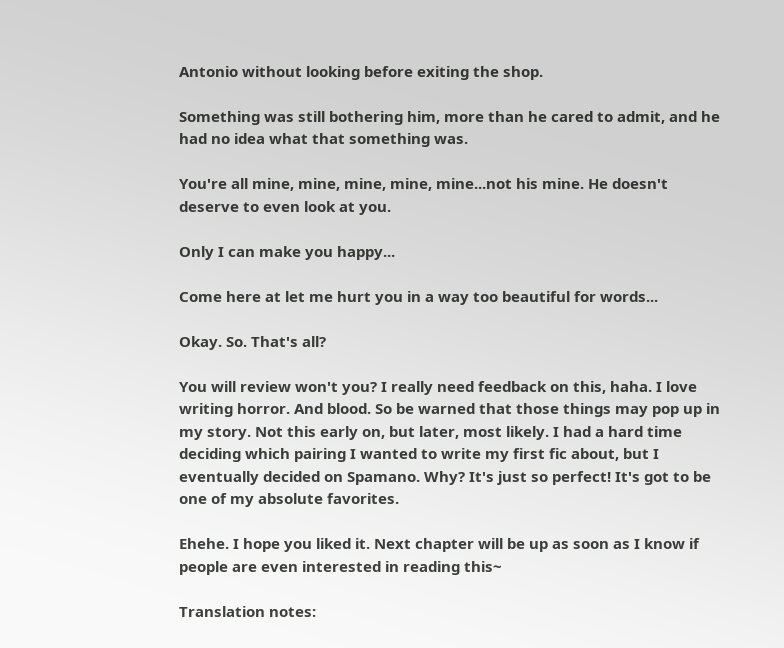Antonio without looking before exiting the shop.

Something was still bothering him, more than he cared to admit, and he had no idea what that something was.

You're all mine, mine, mine, mine, mine...not his mine. He doesn't deserve to even look at you.

Only I can make you happy...

Come here at let me hurt you in a way too beautiful for words...

Okay. So. That's all?

You will review won't you? I really need feedback on this, haha. I love writing horror. And blood. So be warned that those things may pop up in my story. Not this early on, but later, most likely. I had a hard time deciding which pairing I wanted to write my first fic about, but I eventually decided on Spamano. Why? It's just so perfect! It's got to be one of my absolute favorites.

Ehehe. I hope you liked it. Next chapter will be up as soon as I know if people are even interested in reading this~

Translation notes: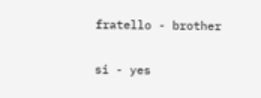fratello - brother

si - yes